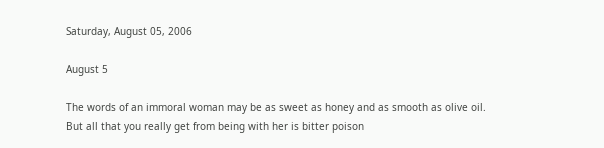Saturday, August 05, 2006

August 5

The words of an immoral woman may be as sweet as honey and as smooth as olive oil. But all that you really get from being with her is bitter poison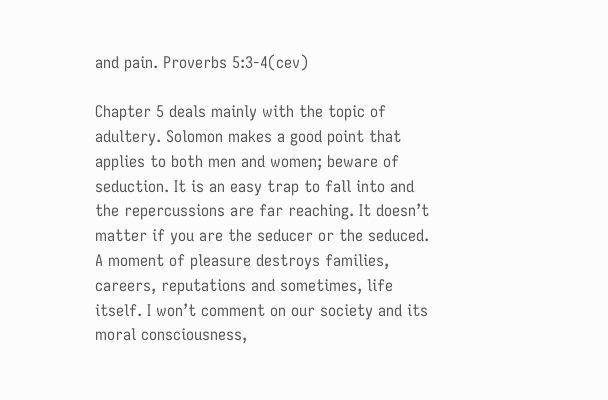and pain. Proverbs 5:3-4(cev)

Chapter 5 deals mainly with the topic of adultery. Solomon makes a good point that applies to both men and women; beware of seduction. It is an easy trap to fall into and the repercussions are far reaching. It doesn’t matter if you are the seducer or the seduced. A moment of pleasure destroys families, careers, reputations and sometimes, life itself. I won’t comment on our society and its moral consciousness,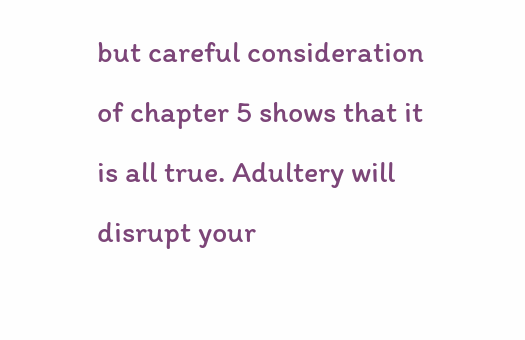but careful consideration of chapter 5 shows that it is all true. Adultery will disrupt your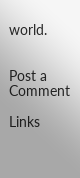world.


Post a Comment

Links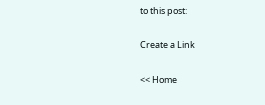to this post:

Create a Link

<< Home